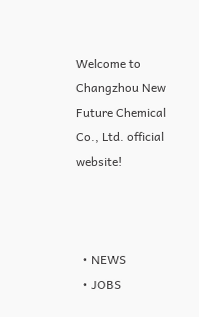Welcome to Changzhou New Future Chemical Co., Ltd. official website!



  • NEWS
  • JOBS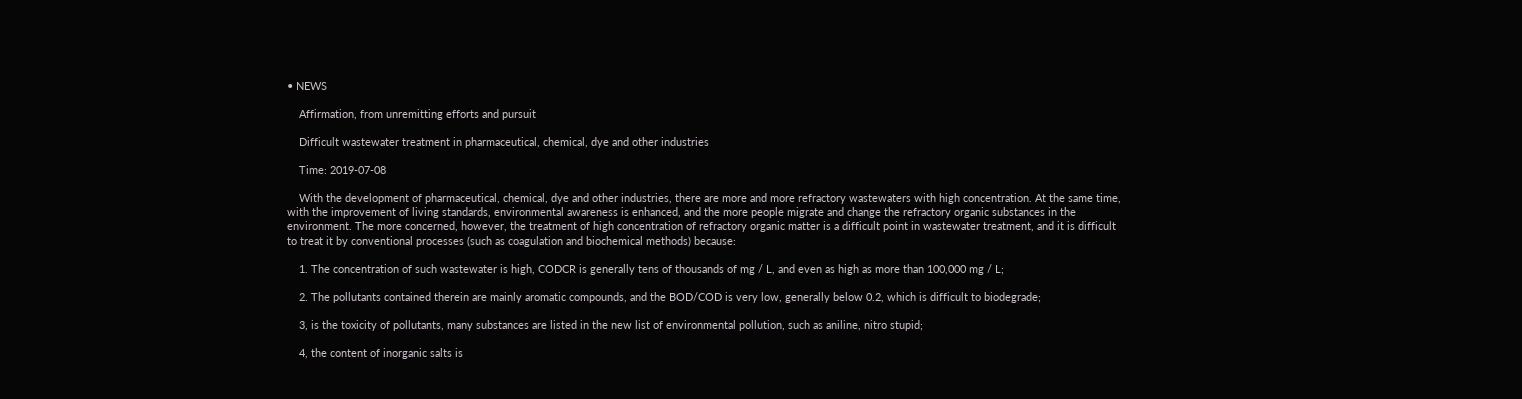• NEWS

    Affirmation, from unremitting efforts and pursuit

    Difficult wastewater treatment in pharmaceutical, chemical, dye and other industries

    Time: 2019-07-08

    With the development of pharmaceutical, chemical, dye and other industries, there are more and more refractory wastewaters with high concentration. At the same time, with the improvement of living standards, environmental awareness is enhanced, and the more people migrate and change the refractory organic substances in the environment. The more concerned, however, the treatment of high concentration of refractory organic matter is a difficult point in wastewater treatment, and it is difficult to treat it by conventional processes (such as coagulation and biochemical methods) because:

    1. The concentration of such wastewater is high, CODCR is generally tens of thousands of mg / L, and even as high as more than 100,000 mg / L;

    2. The pollutants contained therein are mainly aromatic compounds, and the BOD/COD is very low, generally below 0.2, which is difficult to biodegrade;

    3, is the toxicity of pollutants, many substances are listed in the new list of environmental pollution, such as aniline, nitro stupid;

    4, the content of inorganic salts is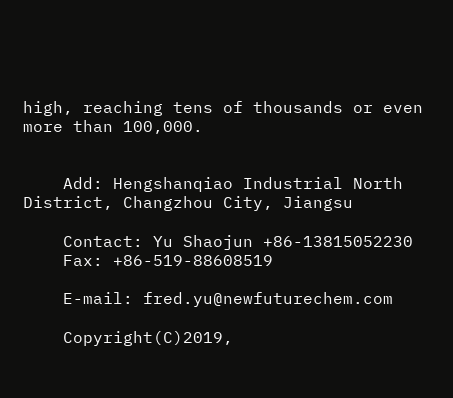high, reaching tens of thousands or even more than 100,000.


    Add: Hengshanqiao Industrial North District, Changzhou City, Jiangsu

    Contact: Yu Shaojun +86-13815052230
    Fax: +86-519-88608519

    E-mail: fred.yu@newfuturechem.com

    Copyright(C)2019,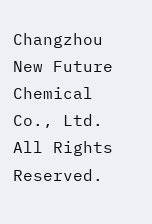Changzhou New Future Chemical Co., Ltd. All Rights Reserved.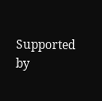Supported by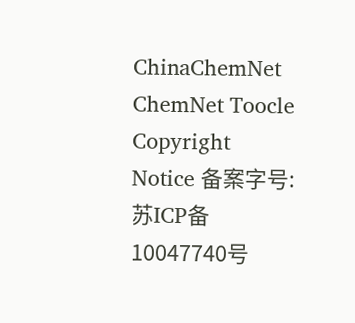ChinaChemNet ChemNet Toocle Copyright Notice 备案字号:苏ICP备10047740号